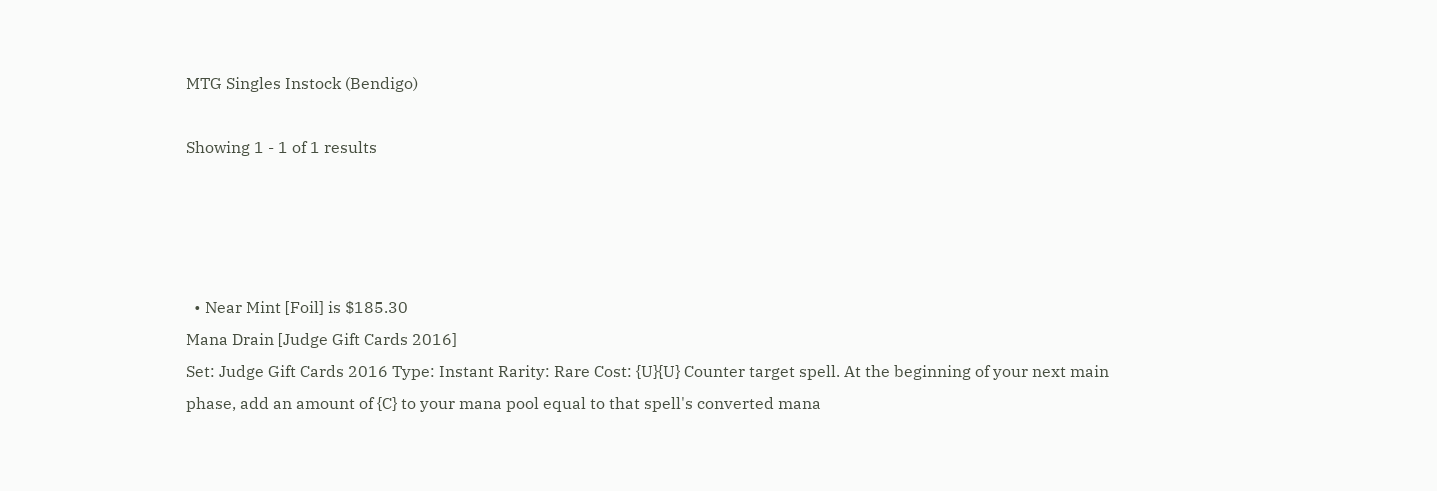MTG Singles Instock (Bendigo)

Showing 1 - 1 of 1 results




  • Near Mint [Foil] is $185.30
Mana Drain [Judge Gift Cards 2016]
Set: Judge Gift Cards 2016 Type: Instant Rarity: Rare Cost: {U}{U} Counter target spell. At the beginning of your next main phase, add an amount of {C} to your mana pool equal to that spell's converted mana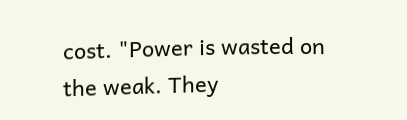cost. "Power is wasted on the weak. They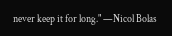never keep it for long." —Nicol Bolas